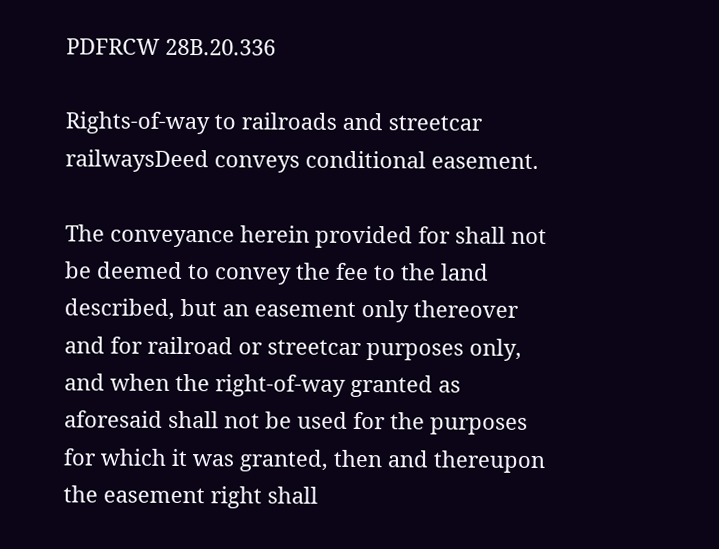PDFRCW 28B.20.336

Rights-of-way to railroads and streetcar railwaysDeed conveys conditional easement.

The conveyance herein provided for shall not be deemed to convey the fee to the land described, but an easement only thereover and for railroad or streetcar purposes only, and when the right-of-way granted as aforesaid shall not be used for the purposes for which it was granted, then and thereupon the easement right shall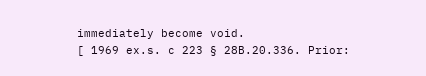immediately become void.
[ 1969 ex.s. c 223 § 28B.20.336. Prior: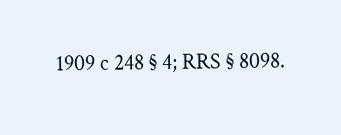1909 c 248 § 4; RRS § 8098.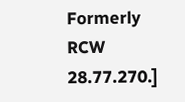Formerly RCW 28.77.270.]